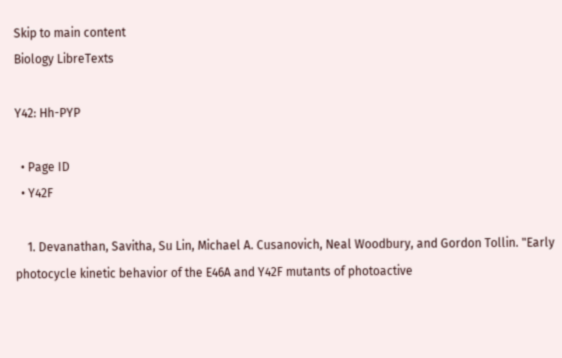Skip to main content
Biology LibreTexts

Y42: Hh-PYP

  • Page ID
  • Y42F

    1. Devanathan, Savitha, Su Lin, Michael A. Cusanovich, Neal Woodbury, and Gordon Tollin. "Early photocycle kinetic behavior of the E46A and Y42F mutants of photoactive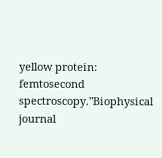yellow protein: femtosecond spectroscopy."Biophysical journal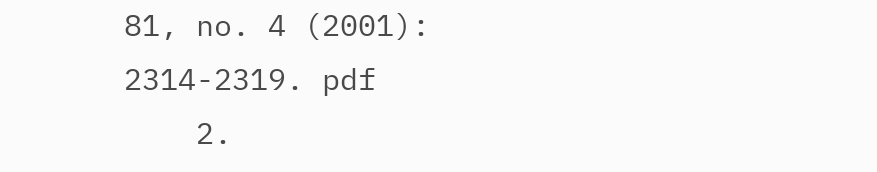81, no. 4 (2001): 2314-2319. pdf
    2.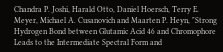Chandra P. Joshi, Harald Otto, Daniel Hoersch, Terry E. Meyer, Michael A. Cusanovich and Maarten P. Heyn, "Strong Hydrogen Bond between Glutamic Acid 46 and Chromophore Leads to the Intermediate Spectral Form and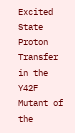Excited State Proton Transfer in the Y42F Mutant of the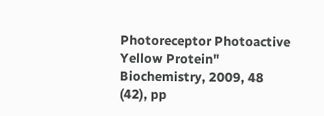Photoreceptor Photoactive Yellow Protein" Biochemistry, 2009, 48 (42), pp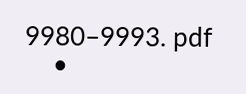9980–9993. pdf
    •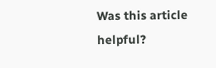Was this article helpful?